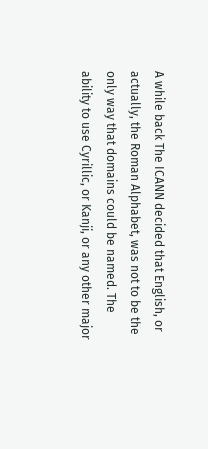A while back The ICANN decided that English, or actually, the Roman Alphabet, was not to be the only way that domains could be named. The ability to use Cyrillic, or Kanji, or any other major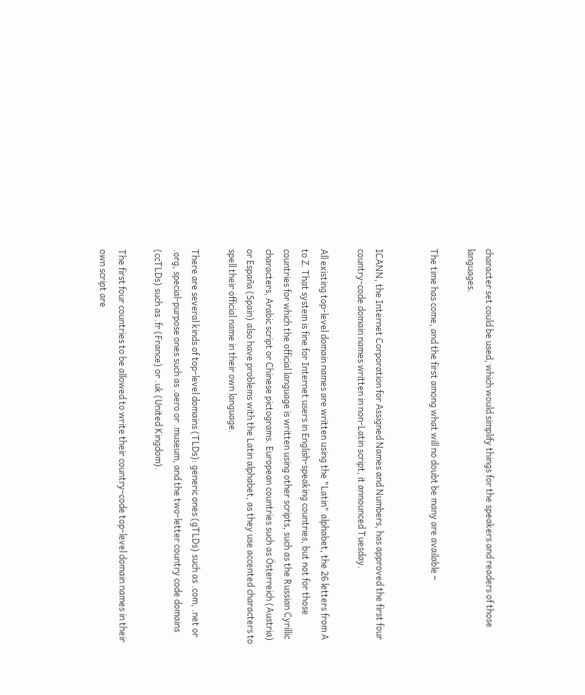character set could be used, which would simplify things for the speakers and readers of those languages.

The time has come, and the first among what will no doubt be many are available –


ICANN, the Internet Corporation for Assigned Names and Numbers, has approved the first four country-code domain names written in non-Latin script, it announced Tuesday.

All existing top-level domain names are written using the "Latin" alphabet, the 26 letters from A to Z. That system is fine for Internet users in English-speaking countries, but not for those countries for which the official language is written using other scripts, such as the Russian Cyrillic characters, Arabic script or Chinese pictograms. European countries such as Österreich (Austria) or España (Spain) also have problems with the Latin alphabet, as they use accented characters to spell their official name in their own language.

There are several kinds of top-level domains (TLDs): generic ones (gTLDs) such as .com, .net or .org, special-purpose ones such as .aero or .museum, and the two-letter country code domains (ccTLDs) such as .fr (France) or .uk (United Kingdom).

The first four countries to be allowed to write their country-code top-level domain names in their own script are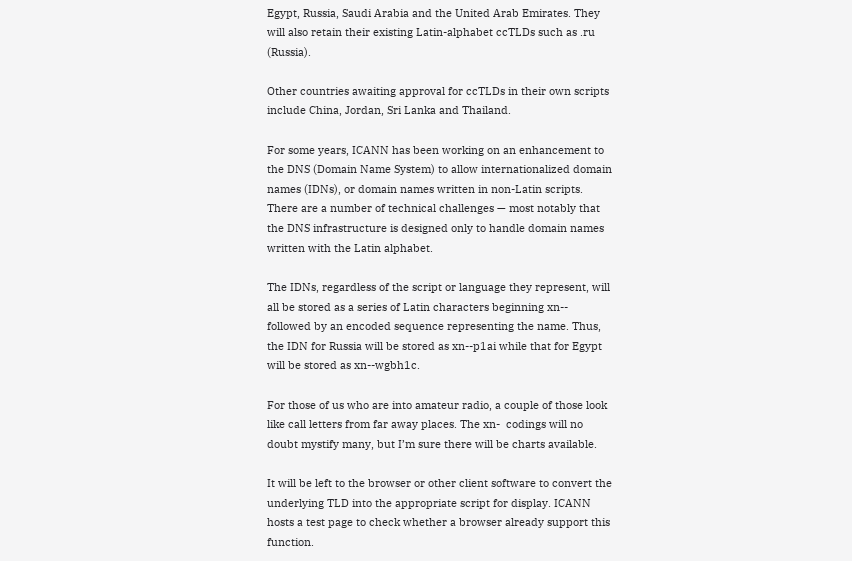Egypt, Russia, Saudi Arabia and the United Arab Emirates. They will also retain their existing Latin-alphabet ccTLDs such as .ru (Russia).

Other countries awaiting approval for ccTLDs in their own scripts include China, Jordan, Sri Lanka and Thailand.

For some years, ICANN has been working on an enhancement to the DNS (Domain Name System) to allow internationalized domain names (IDNs), or domain names written in non-Latin scripts. There are a number of technical challenges — most notably that the DNS infrastructure is designed only to handle domain names written with the Latin alphabet.

The IDNs, regardless of the script or language they represent, will all be stored as a series of Latin characters beginning xn-- followed by an encoded sequence representing the name. Thus, the IDN for Russia will be stored as xn--p1ai while that for Egypt will be stored as xn--wgbh1c.

For those of us who are into amateur radio, a couple of those look like call letters from far away places. The xn-  codings will no doubt mystify many, but I’m sure there will be charts available.

It will be left to the browser or other client software to convert the underlying TLD into the appropriate script for display. ICANN hosts a test page to check whether a browser already support this function.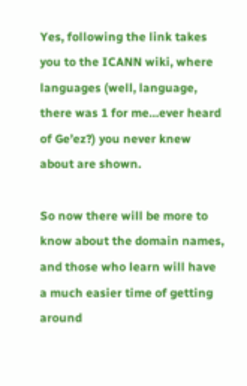Yes, following the link takes you to the ICANN wiki, where languages (well, language, there was 1 for me…ever heard of Ge’ez?) you never knew about are shown.

So now there will be more to know about the domain names, and those who learn will have a much easier time of getting around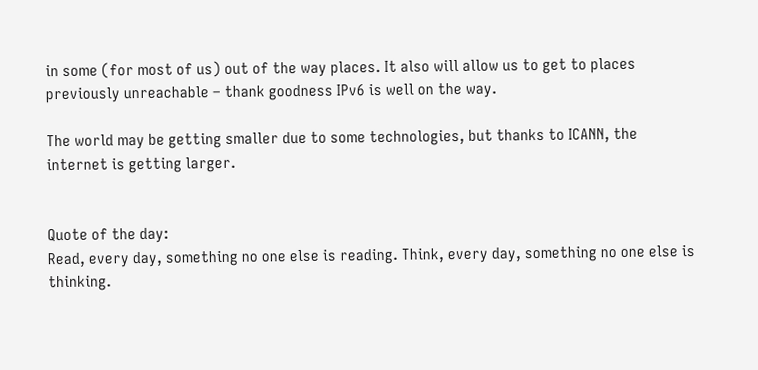in some (for most of us) out of the way places. It also will allow us to get to places previously unreachable – thank goodness IPv6 is well on the way.

The world may be getting smaller due to some technologies, but thanks to ICANN, the internet is getting larger.


Quote of the day:
Read, every day, something no one else is reading. Think, every day, something no one else is thinking.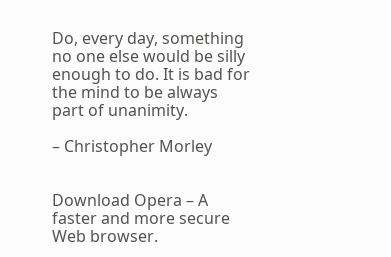Do, every day, something no one else would be silly enough to do. It is bad for the mind to be always part of unanimity.

– Christopher Morley


Download Opera – A faster and more secure Web browser.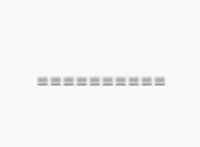≡≡≡≡≡≡≡≡≡≡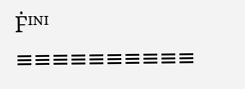Ḟᴵᴺᴵ ≡≡≡≡≡≡≡≡≡≡